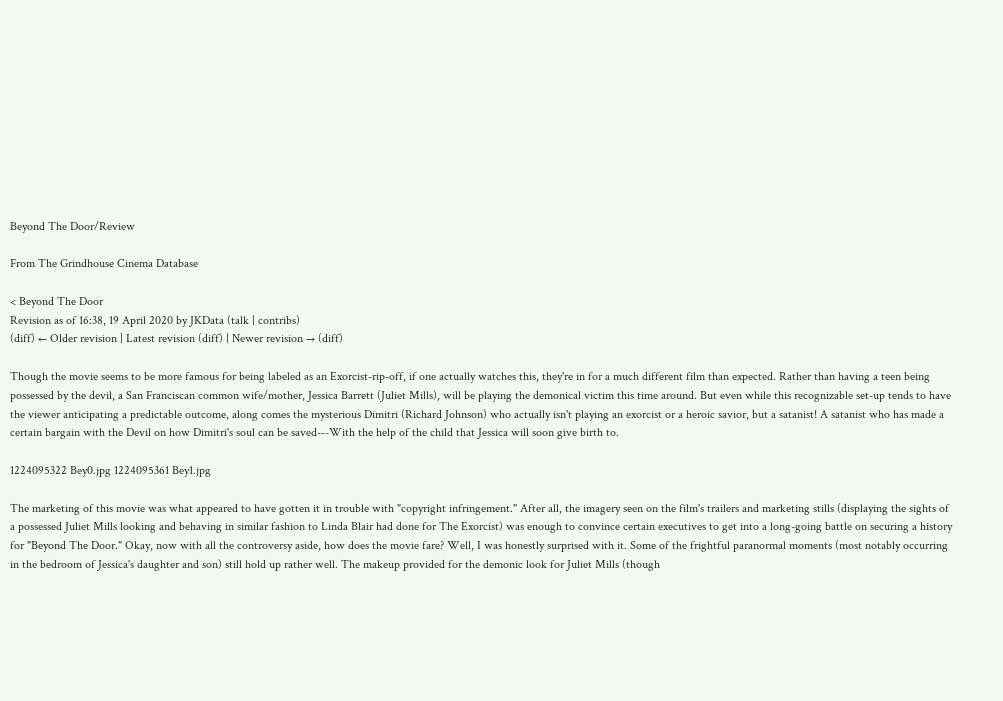Beyond The Door/Review

From The Grindhouse Cinema Database

< Beyond The Door
Revision as of 16:38, 19 April 2020 by JKData (talk | contribs)
(diff) ← Older revision | Latest revision (diff) | Newer revision → (diff)

Though the movie seems to be more famous for being labeled as an Exorcist-rip-off, if one actually watches this, they're in for a much different film than expected. Rather than having a teen being possessed by the devil, a San Franciscan common wife/mother, Jessica Barrett (Juliet Mills), will be playing the demonical victim this time around. But even while this recognizable set-up tends to have the viewer anticipating a predictable outcome, along comes the mysterious Dimitri (Richard Johnson) who actually isn't playing an exorcist or a heroic savior, but a satanist! A satanist who has made a certain bargain with the Devil on how Dimitri's soul can be saved---With the help of the child that Jessica will soon give birth to.

1224095322 Bey0.jpg 1224095361 Bey1.jpg

The marketing of this movie was what appeared to have gotten it in trouble with "copyright infringement." After all, the imagery seen on the film's trailers and marketing stills (displaying the sights of a possessed Juliet Mills looking and behaving in similar fashion to Linda Blair had done for The Exorcist) was enough to convince certain executives to get into a long-going battle on securing a history for "Beyond The Door." Okay, now with all the controversy aside, how does the movie fare? Well, I was honestly surprised with it. Some of the frightful paranormal moments (most notably occurring in the bedroom of Jessica's daughter and son) still hold up rather well. The makeup provided for the demonic look for Juliet Mills (though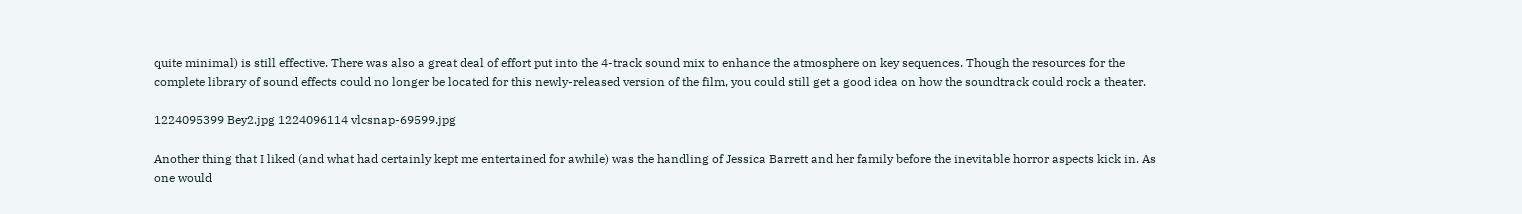quite minimal) is still effective. There was also a great deal of effort put into the 4-track sound mix to enhance the atmosphere on key sequences. Though the resources for the complete library of sound effects could no longer be located for this newly-released version of the film, you could still get a good idea on how the soundtrack could rock a theater.

1224095399 Bey2.jpg 1224096114 vlcsnap-69599.jpg

Another thing that I liked (and what had certainly kept me entertained for awhile) was the handling of Jessica Barrett and her family before the inevitable horror aspects kick in. As one would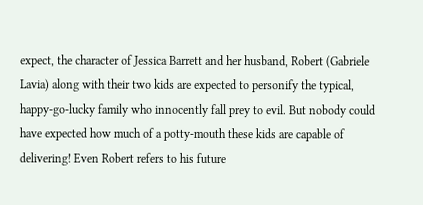expect, the character of Jessica Barrett and her husband, Robert (Gabriele Lavia) along with their two kids are expected to personify the typical, happy-go-lucky family who innocently fall prey to evil. But nobody could have expected how much of a potty-mouth these kids are capable of delivering! Even Robert refers to his future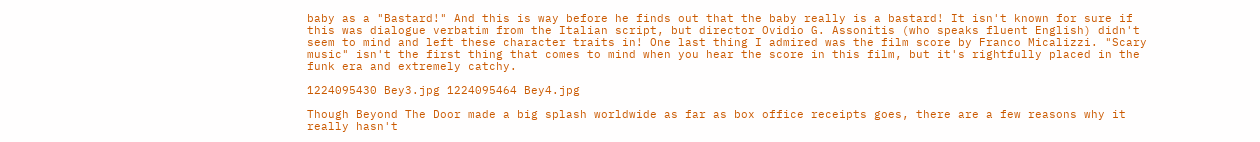baby as a "Bastard!" And this is way before he finds out that the baby really is a bastard! It isn't known for sure if this was dialogue verbatim from the Italian script, but director Ovidio G. Assonitis (who speaks fluent English) didn't seem to mind and left these character traits in! One last thing I admired was the film score by Franco Micalizzi. "Scary music" isn't the first thing that comes to mind when you hear the score in this film, but it's rightfully placed in the funk era and extremely catchy.

1224095430 Bey3.jpg 1224095464 Bey4.jpg

Though Beyond The Door made a big splash worldwide as far as box office receipts goes, there are a few reasons why it really hasn't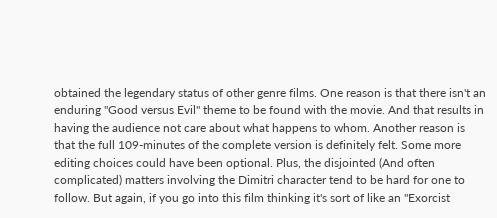obtained the legendary status of other genre films. One reason is that there isn't an enduring "Good versus Evil" theme to be found with the movie. And that results in having the audience not care about what happens to whom. Another reason is that the full 109-minutes of the complete version is definitely felt. Some more editing choices could have been optional. Plus, the disjointed (And often complicated) matters involving the Dimitri character tend to be hard for one to follow. But again, if you go into this film thinking it's sort of like an "Exorcist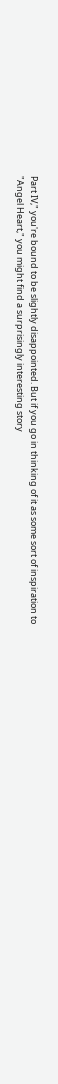Part IV," you're bound to be slightly disappointed. But if you go in thinking of it as some sort of inspiration to "Angel Heart," you might find a surprisingly interesting story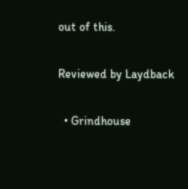out of this.

Reviewed by Laydback

  • Grindhouse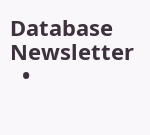Database Newsletter
  •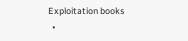Exploitation books
  •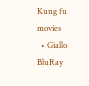Kung fu movies
  • Giallo BluRay